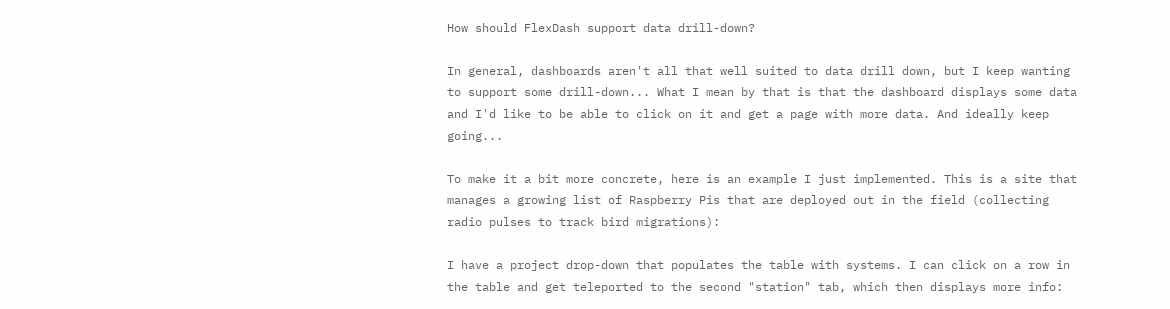How should FlexDash support data drill-down?

In general, dashboards aren't all that well suited to data drill down, but I keep wanting to support some drill-down... What I mean by that is that the dashboard displays some data and I'd like to be able to click on it and get a page with more data. And ideally keep going...

To make it a bit more concrete, here is an example I just implemented. This is a site that manages a growing list of Raspberry Pis that are deployed out in the field (collecting radio pulses to track bird migrations):

I have a project drop-down that populates the table with systems. I can click on a row in the table and get teleported to the second "station" tab, which then displays more info: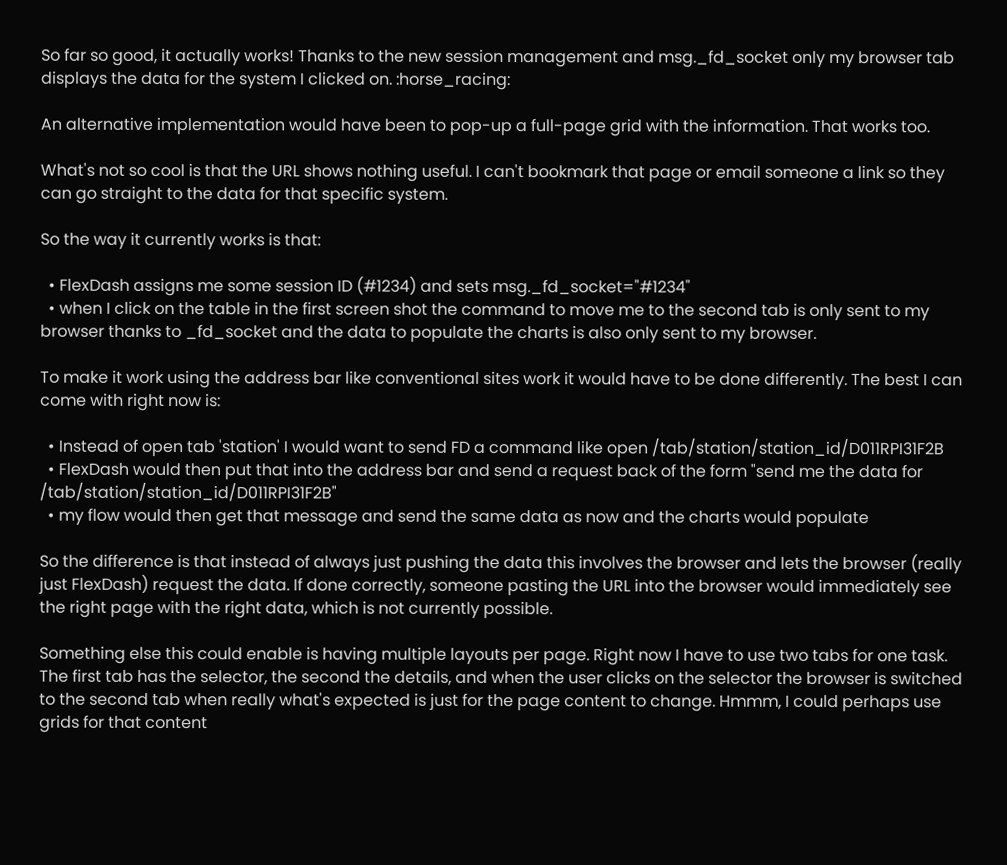So far so good, it actually works! Thanks to the new session management and msg._fd_socket only my browser tab displays the data for the system I clicked on. :horse_racing:

An alternative implementation would have been to pop-up a full-page grid with the information. That works too.

What's not so cool is that the URL shows nothing useful. I can't bookmark that page or email someone a link so they can go straight to the data for that specific system.

So the way it currently works is that:

  • FlexDash assigns me some session ID (#1234) and sets msg._fd_socket="#1234"
  • when I click on the table in the first screen shot the command to move me to the second tab is only sent to my browser thanks to _fd_socket and the data to populate the charts is also only sent to my browser.

To make it work using the address bar like conventional sites work it would have to be done differently. The best I can come with right now is:

  • Instead of open tab 'station' I would want to send FD a command like open /tab/station/station_id/D011RPI31F2B
  • FlexDash would then put that into the address bar and send a request back of the form "send me the data for /tab/station/station_id/D011RPI31F2B"
  • my flow would then get that message and send the same data as now and the charts would populate

So the difference is that instead of always just pushing the data this involves the browser and lets the browser (really just FlexDash) request the data. If done correctly, someone pasting the URL into the browser would immediately see the right page with the right data, which is not currently possible.

Something else this could enable is having multiple layouts per page. Right now I have to use two tabs for one task. The first tab has the selector, the second the details, and when the user clicks on the selector the browser is switched to the second tab when really what's expected is just for the page content to change. Hmmm, I could perhaps use grids for that content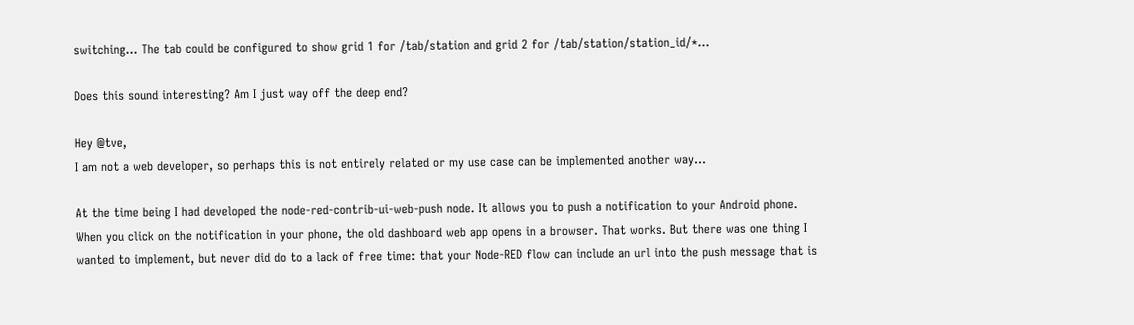switching... The tab could be configured to show grid 1 for /tab/station and grid 2 for /tab/station/station_id/*...

Does this sound interesting? Am I just way off the deep end?

Hey @tve,
I am not a web developer, so perhaps this is not entirely related or my use case can be implemented another way...

At the time being I had developed the node-red-contrib-ui-web-push node. It allows you to push a notification to your Android phone. When you click on the notification in your phone, the old dashboard web app opens in a browser. That works. But there was one thing I wanted to implement, but never did do to a lack of free time: that your Node-RED flow can include an url into the push message that is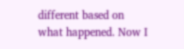different based on what happened. Now I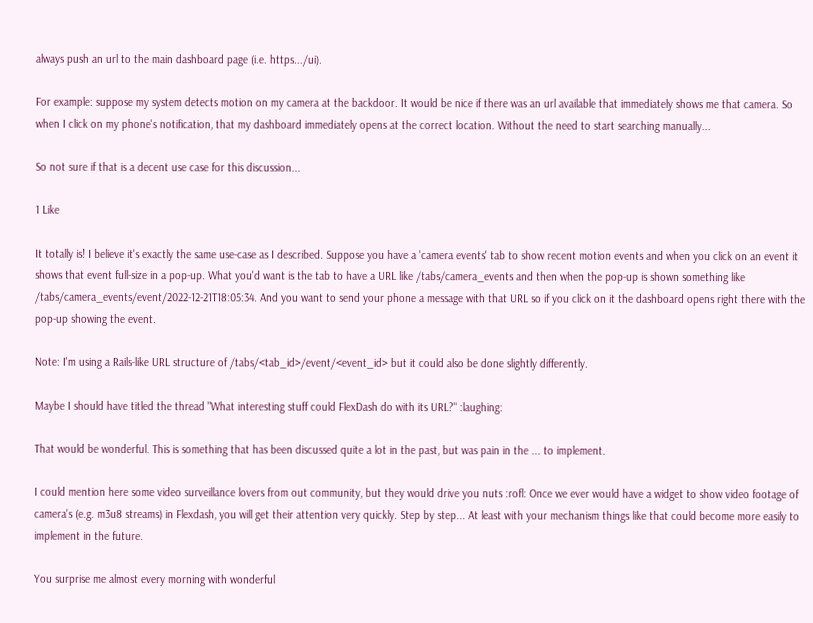always push an url to the main dashboard page (i.e. https.../ui).

For example: suppose my system detects motion on my camera at the backdoor. It would be nice if there was an url available that immediately shows me that camera. So when I click on my phone's notification, that my dashboard immediately opens at the correct location. Without the need to start searching manually...

So not sure if that is a decent use case for this discussion...

1 Like

It totally is! I believe it's exactly the same use-case as I described. Suppose you have a 'camera events' tab to show recent motion events and when you click on an event it shows that event full-size in a pop-up. What you'd want is the tab to have a URL like /tabs/camera_events and then when the pop-up is shown something like /tabs/camera_events/event/2022-12-21T18:05:34. And you want to send your phone a message with that URL so if you click on it the dashboard opens right there with the pop-up showing the event.

Note: I'm using a Rails-like URL structure of /tabs/<tab_id>/event/<event_id> but it could also be done slightly differently.

Maybe I should have titled the thread "What interesting stuff could FlexDash do with its URL?" :laughing:

That would be wonderful. This is something that has been discussed quite a lot in the past, but was pain in the ... to implement.

I could mention here some video surveillance lovers from out community, but they would drive you nuts :rofl: Once we ever would have a widget to show video footage of camera's (e.g. m3u8 streams) in Flexdash, you will get their attention very quickly. Step by step... At least with your mechanism things like that could become more easily to implement in the future.

You surprise me almost every morning with wonderful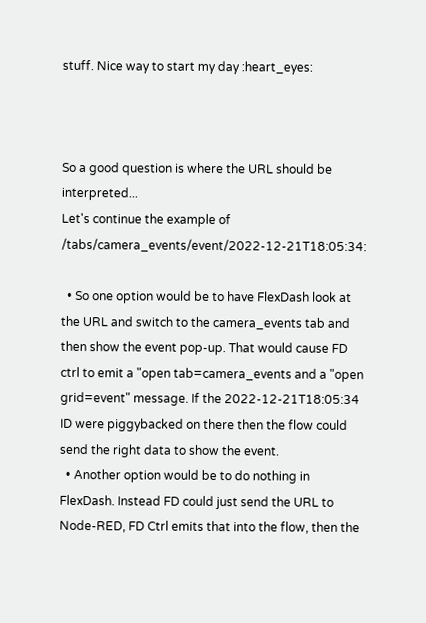stuff. Nice way to start my day :heart_eyes:



So a good question is where the URL should be interpreted...
Let's continue the example of /tabs/camera_events/event/2022-12-21T18:05:34:

  • So one option would be to have FlexDash look at the URL and switch to the camera_events tab and then show the event pop-up. That would cause FD ctrl to emit a "open tab=camera_events and a "open grid=event" message. If the 2022-12-21T18:05:34 ID were piggybacked on there then the flow could send the right data to show the event.
  • Another option would be to do nothing in FlexDash. Instead FD could just send the URL to Node-RED, FD Ctrl emits that into the flow, then the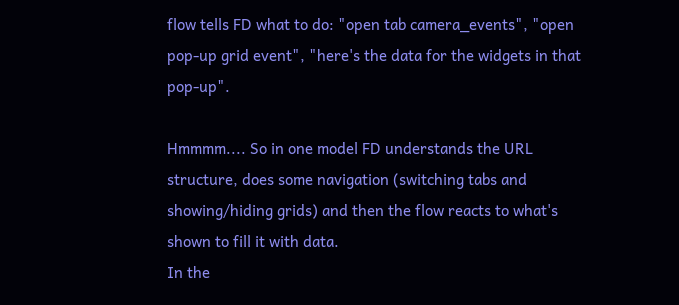flow tells FD what to do: "open tab camera_events", "open pop-up grid event", "here's the data for the widgets in that pop-up".

Hmmmm.... So in one model FD understands the URL structure, does some navigation (switching tabs and showing/hiding grids) and then the flow reacts to what's shown to fill it with data.
In the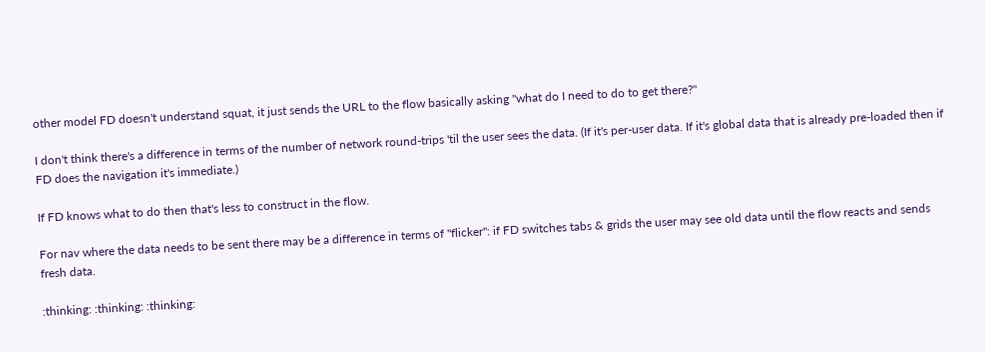other model FD doesn't understand squat, it just sends the URL to the flow basically asking "what do I need to do to get there?"

I don't think there's a difference in terms of the number of network round-trips 'til the user sees the data. (If it's per-user data. If it's global data that is already pre-loaded then if FD does the navigation it's immediate.)

If FD knows what to do then that's less to construct in the flow.

For nav where the data needs to be sent there may be a difference in terms of "flicker": if FD switches tabs & grids the user may see old data until the flow reacts and sends fresh data.

:thinking: :thinking: :thinking: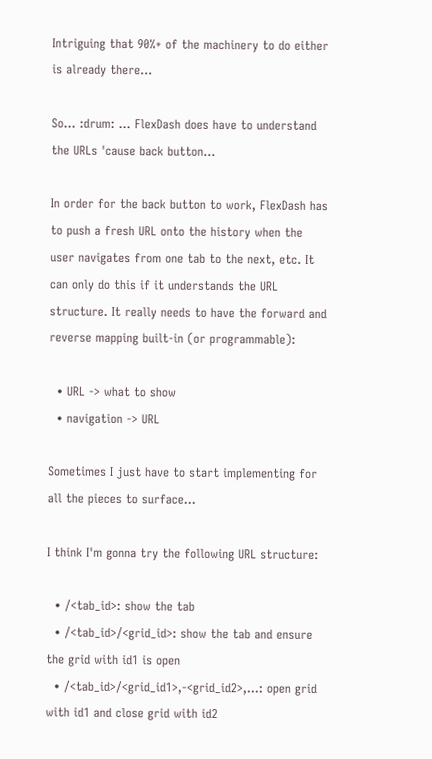Intriguing that 90%+ of the machinery to do either is already there...

So... :drum: ... FlexDash does have to understand the URLs 'cause back button...

In order for the back button to work, FlexDash has to push a fresh URL onto the history when the user navigates from one tab to the next, etc. It can only do this if it understands the URL structure. It really needs to have the forward and reverse mapping built-in (or programmable):

  • URL -> what to show
  • navigation -> URL

Sometimes I just have to start implementing for all the pieces to surface...

I think I'm gonna try the following URL structure:

  • /<tab_id>: show the tab
  • /<tab_id>/<grid_id>: show the tab and ensure the grid with id1 is open
  • /<tab_id>/<grid_id1>,-<grid_id2>,...: open grid with id1 and close grid with id2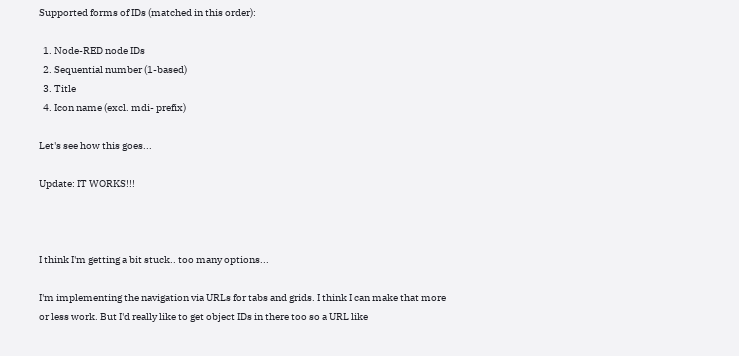Supported forms of IDs (matched in this order):

  1. Node-RED node IDs
  2. Sequential number (1-based)
  3. Title
  4. Icon name (excl. mdi- prefix)

Let's see how this goes...

Update: IT WORKS!!!



I think I'm getting a bit stuck.. too many options...

I'm implementing the navigation via URLs for tabs and grids. I think I can make that more or less work. But I'd really like to get object IDs in there too so a URL like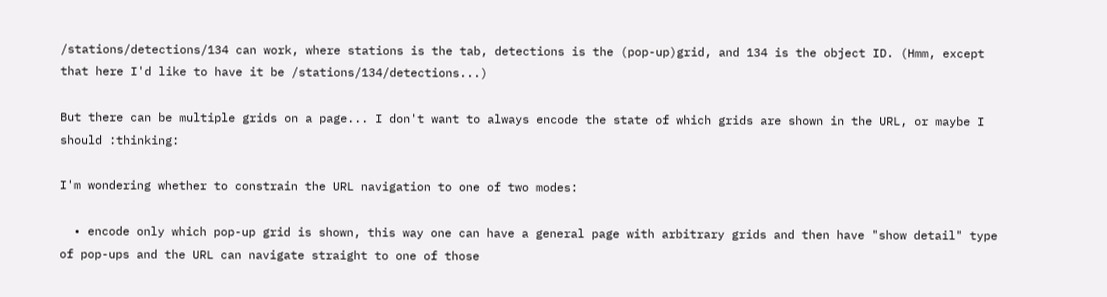/stations/detections/134 can work, where stations is the tab, detections is the (pop-up)grid, and 134 is the object ID. (Hmm, except that here I'd like to have it be /stations/134/detections...)

But there can be multiple grids on a page... I don't want to always encode the state of which grids are shown in the URL, or maybe I should :thinking:

I'm wondering whether to constrain the URL navigation to one of two modes:

  • encode only which pop-up grid is shown, this way one can have a general page with arbitrary grids and then have "show detail" type of pop-ups and the URL can navigate straight to one of those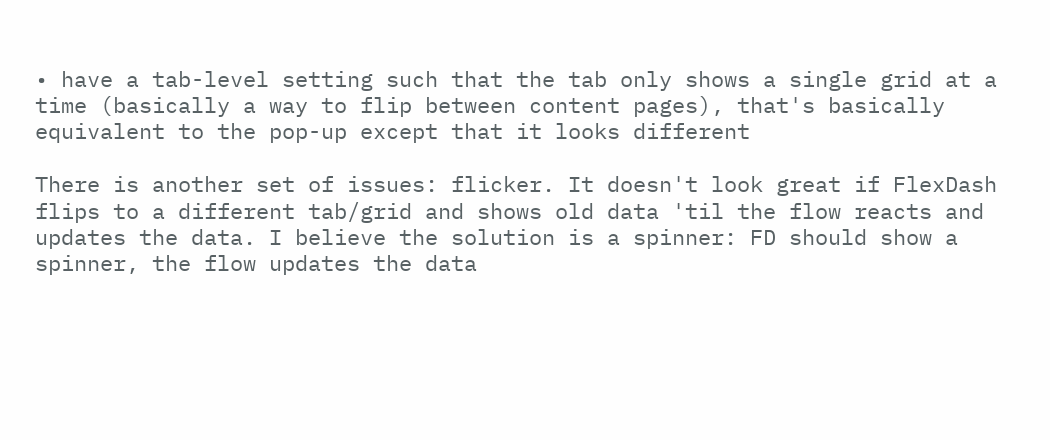• have a tab-level setting such that the tab only shows a single grid at a time (basically a way to flip between content pages), that's basically equivalent to the pop-up except that it looks different

There is another set of issues: flicker. It doesn't look great if FlexDash flips to a different tab/grid and shows old data 'til the flow reacts and updates the data. I believe the solution is a spinner: FD should show a spinner, the flow updates the data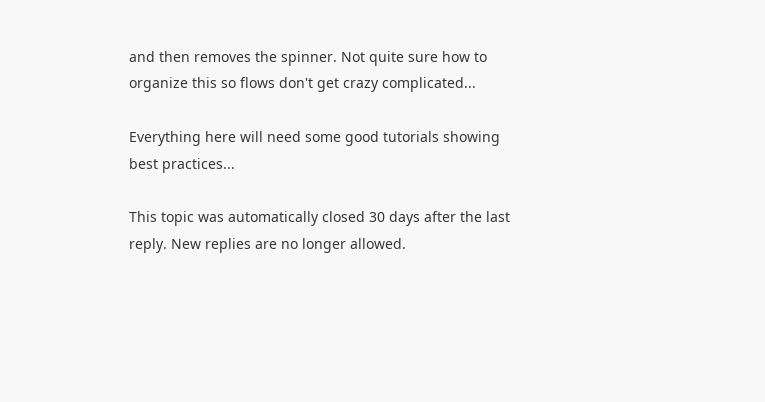and then removes the spinner. Not quite sure how to organize this so flows don't get crazy complicated...

Everything here will need some good tutorials showing best practices...

This topic was automatically closed 30 days after the last reply. New replies are no longer allowed.